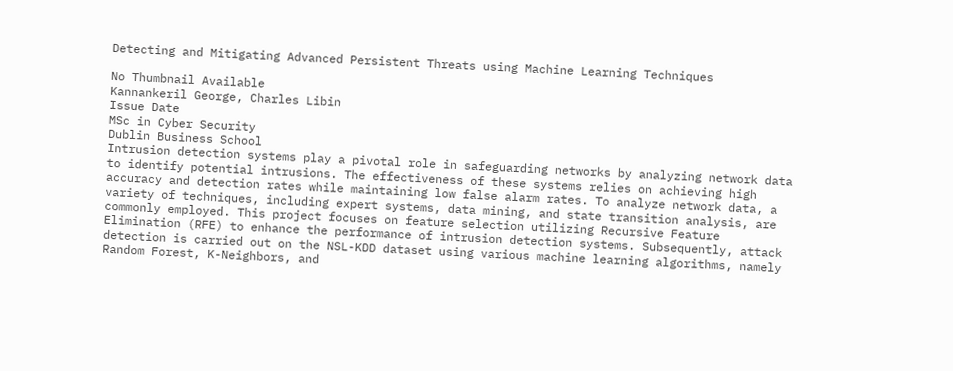Detecting and Mitigating Advanced Persistent Threats using Machine Learning Techniques

No Thumbnail Available
Kannankeril George, Charles Libin
Issue Date
MSc in Cyber Security
Dublin Business School
Intrusion detection systems play a pivotal role in safeguarding networks by analyzing network data to identify potential intrusions. The effectiveness of these systems relies on achieving high accuracy and detection rates while maintaining low false alarm rates. To analyze network data, a variety of techniques, including expert systems, data mining, and state transition analysis, are commonly employed. This project focuses on feature selection utilizing Recursive Feature Elimination (RFE) to enhance the performance of intrusion detection systems. Subsequently, attack detection is carried out on the NSL-KDD dataset using various machine learning algorithms, namely Random Forest, K-Neighbors, and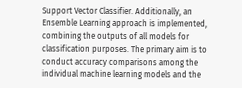Support Vector Classifier. Additionally, an Ensemble Learning approach is implemented, combining the outputs of all models for classification purposes. The primary aim is to conduct accuracy comparisons among the individual machine learning models and the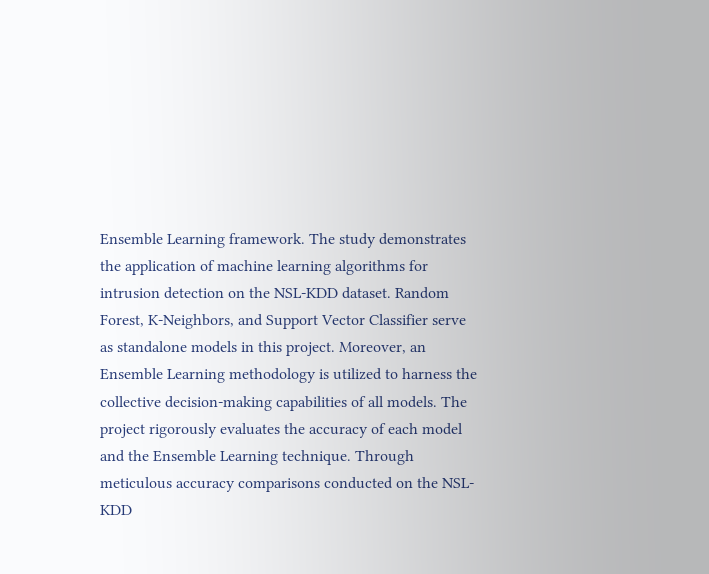Ensemble Learning framework. The study demonstrates the application of machine learning algorithms for intrusion detection on the NSL-KDD dataset. Random Forest, K-Neighbors, and Support Vector Classifier serve as standalone models in this project. Moreover, an Ensemble Learning methodology is utilized to harness the collective decision-making capabilities of all models. The project rigorously evaluates the accuracy of each model and the Ensemble Learning technique. Through meticulous accuracy comparisons conducted on the NSL-KDD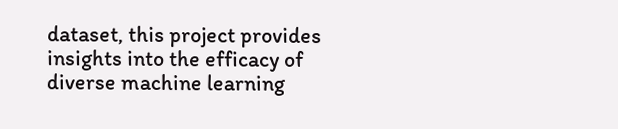dataset, this project provides insights into the efficacy of diverse machine learning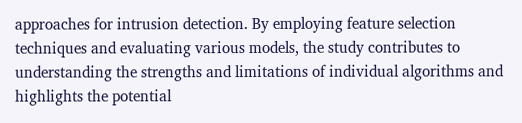approaches for intrusion detection. By employing feature selection techniques and evaluating various models, the study contributes to understanding the strengths and limitations of individual algorithms and highlights the potential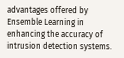advantages offered by Ensemble Learning in enhancing the accuracy of intrusion detection systems.